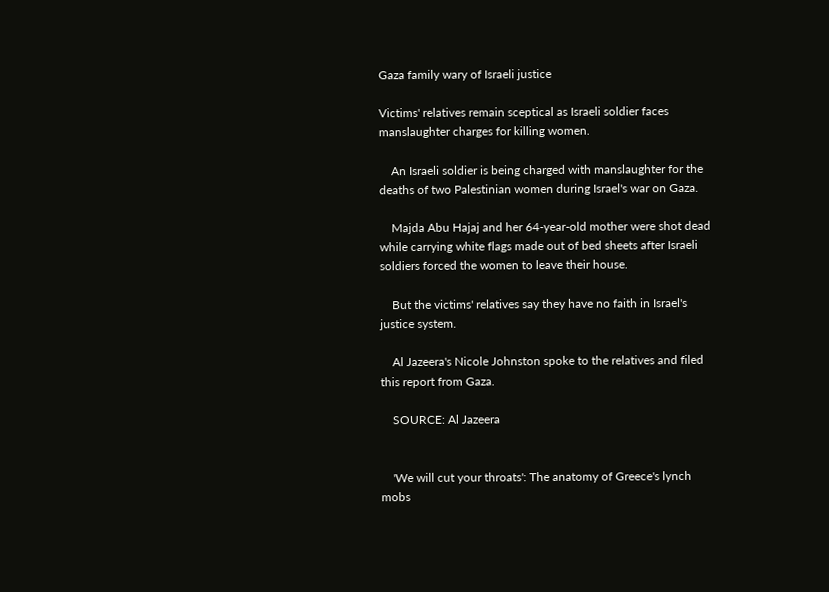Gaza family wary of Israeli justice

Victims' relatives remain sceptical as Israeli soldier faces manslaughter charges for killing women.

    An Israeli soldier is being charged with manslaughter for the deaths of two Palestinian women during Israel's war on Gaza.

    Majda Abu Hajaj and her 64-year-old mother were shot dead while carrying white flags made out of bed sheets after Israeli soldiers forced the women to leave their house.

    But the victims' relatives say they have no faith in Israel's justice system.

    Al Jazeera's Nicole Johnston spoke to the relatives and filed this report from Gaza.

    SOURCE: Al Jazeera


    'We will cut your throats': The anatomy of Greece's lynch mobs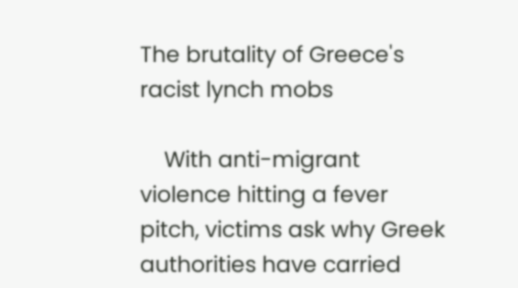The brutality of Greece's racist lynch mobs

    With anti-migrant violence hitting a fever pitch, victims ask why Greek authorities have carried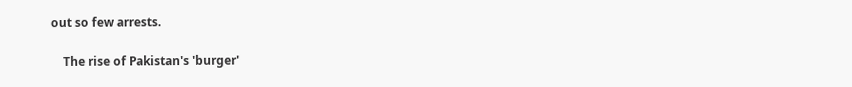out so few arrests.

    The rise of Pakistan's 'burger'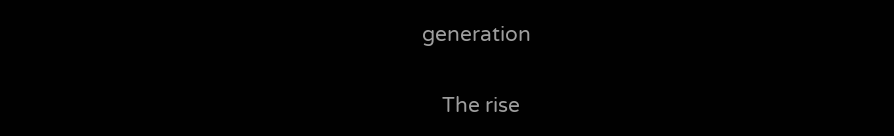generation

    The rise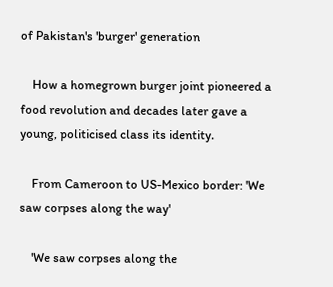of Pakistan's 'burger' generation

    How a homegrown burger joint pioneered a food revolution and decades later gave a young, politicised class its identity.

    From Cameroon to US-Mexico border: 'We saw corpses along the way'

    'We saw corpses along the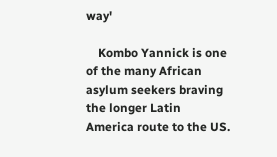way'

    Kombo Yannick is one of the many African asylum seekers braving the longer Latin America route to the US.